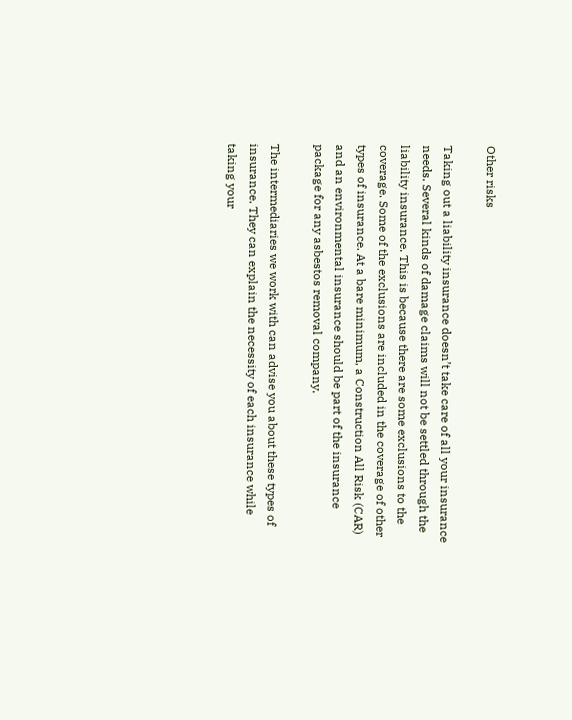Other risks

Taking out a liability insurance doesn’t take care of all your insurance needs. Several kinds of damage claims will not be settled through the liability insurance. This is because there are some exclusions to the coverage. Some of the exclusions are included in the coverage of other types of insurance. At a bare minimum, a Construction All Risk (CAR) and an environmental insurance should be part of the insurance package for any asbestos removal company.

The intermediaries we work with can advise you about these types of insurance. They can explain the necessity of each insurance while taking your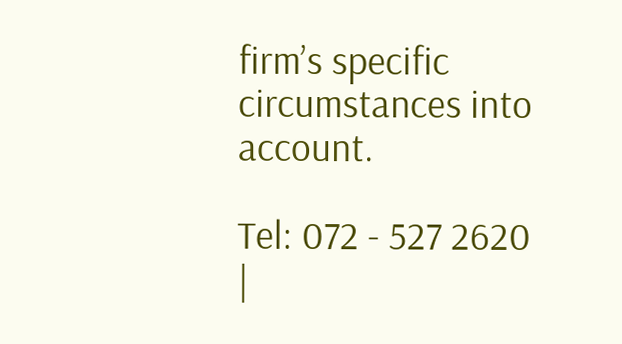firm’s specific circumstances into account.

Tel: 072 - 527 2620 |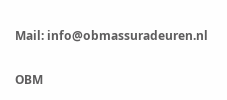Mail: info@obmassuradeuren.nl

OBM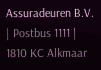Assuradeuren B.V. | Postbus 1111 | 1810 KC Alkmaar